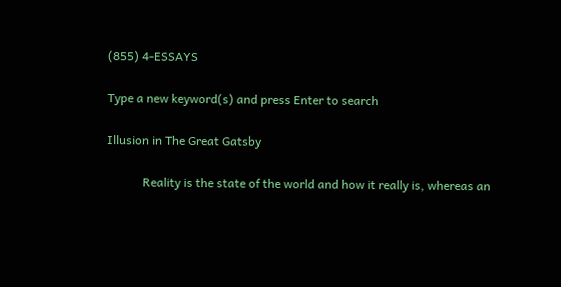(855) 4-ESSAYS

Type a new keyword(s) and press Enter to search

Illusion in The Great Gatsby

            Reality is the state of the world and how it really is, whereas an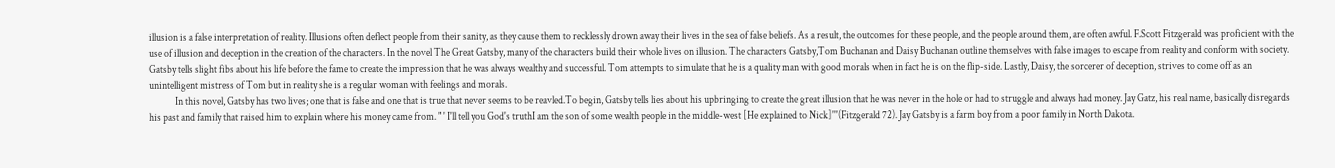illusion is a false interpretation of reality. Illusions often deflect people from their sanity, as they cause them to recklessly drown away their lives in the sea of false beliefs. As a result, the outcomes for these people, and the people around them, are often awful. F.Scott Fitzgerald was proficient with the use of illusion and deception in the creation of the characters. In the novel The Great Gatsby, many of the characters build their whole lives on illusion. The characters Gatsby,Tom Buchanan and Daisy Buchanan outline themselves with false images to escape from reality and conform with society. Gatsby tells slight fibs about his life before the fame to create the impression that he was always wealthy and successful. Tom attempts to simulate that he is a quality man with good morals when in fact he is on the flip-side. Lastly, Daisy, the sorcerer of deception, strives to come off as an unintelligent mistress of Tom but in reality she is a regular woman with feelings and morals.
             In this novel, Gatsby has two lives; one that is false and one that is true that never seems to be reavled.To begin, Gatsby tells lies about his upbringing to create the great illusion that he was never in the hole or had to struggle and always had money. Jay Gatz, his real name, basically disregards his past and family that raised him to explain where his money came from. " ' I'll tell you God's truthI am the son of some wealth people in the middle-west [He explained to Nick]'''(Fitzgerald 72). Jay Gatsby is a farm boy from a poor family in North Dakota.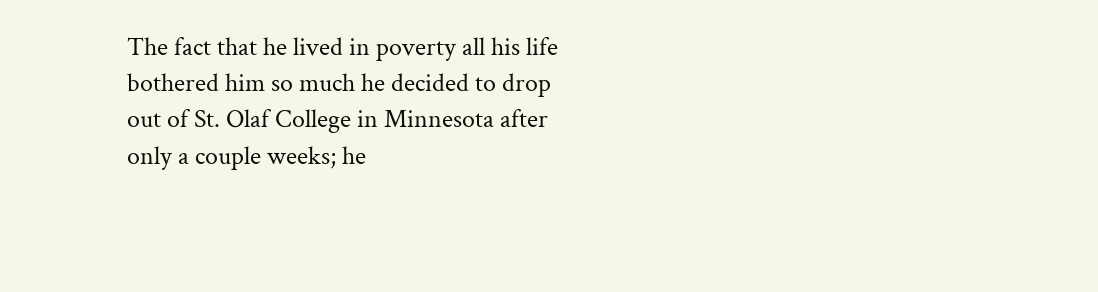The fact that he lived in poverty all his life bothered him so much he decided to drop out of St. Olaf College in Minnesota after only a couple weeks; he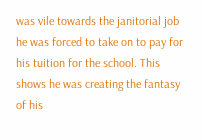was vile towards the janitorial job he was forced to take on to pay for his tuition for the school. This shows he was creating the fantasy of his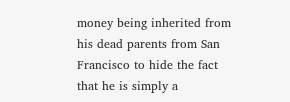money being inherited from his dead parents from San Francisco to hide the fact that he is simply a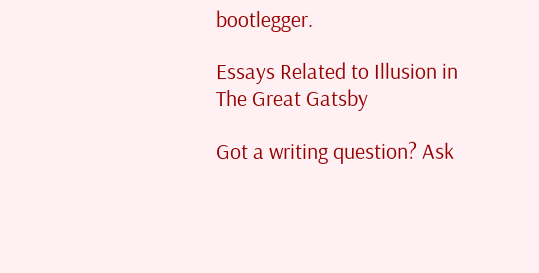bootlegger.

Essays Related to Illusion in The Great Gatsby

Got a writing question? Ask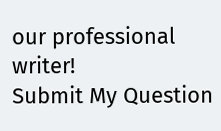our professional writer!
Submit My Question